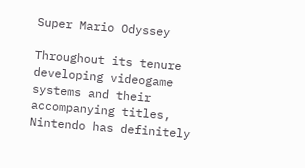Super Mario Odyssey

Throughout its tenure developing videogame systems and their accompanying titles, Nintendo has definitely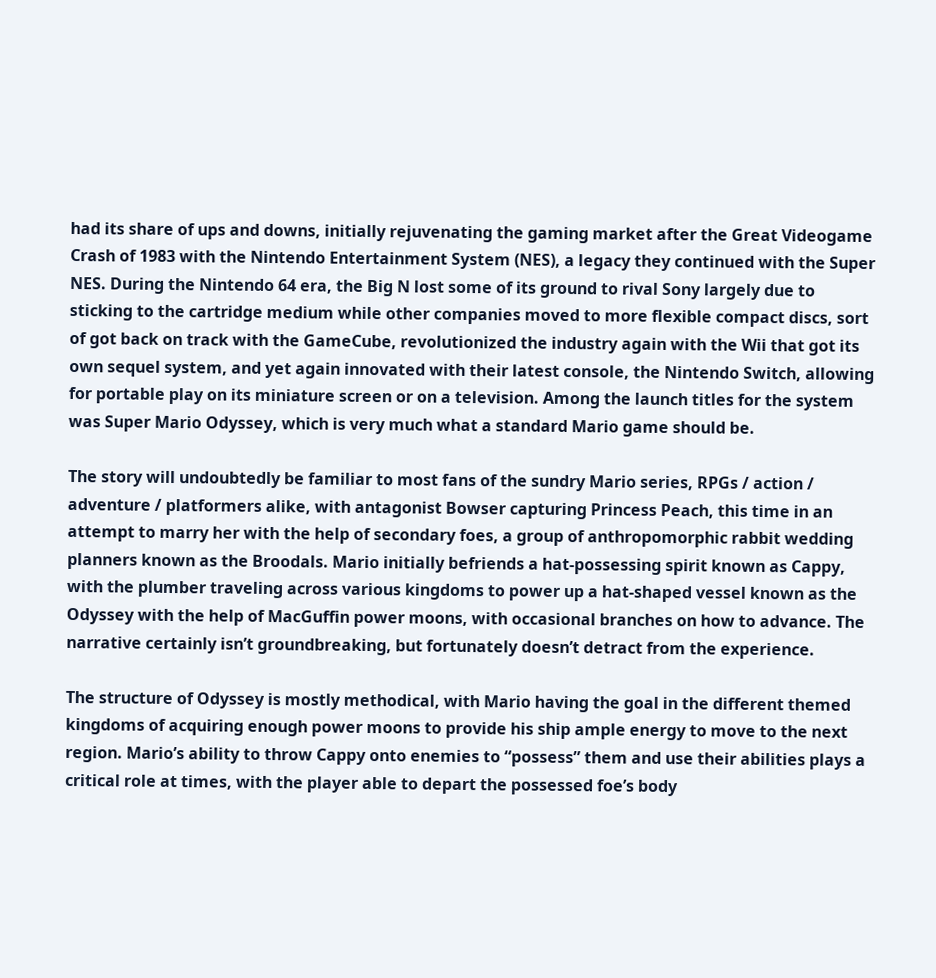had its share of ups and downs, initially rejuvenating the gaming market after the Great Videogame Crash of 1983 with the Nintendo Entertainment System (NES), a legacy they continued with the Super NES. During the Nintendo 64 era, the Big N lost some of its ground to rival Sony largely due to sticking to the cartridge medium while other companies moved to more flexible compact discs, sort of got back on track with the GameCube, revolutionized the industry again with the Wii that got its own sequel system, and yet again innovated with their latest console, the Nintendo Switch, allowing for portable play on its miniature screen or on a television. Among the launch titles for the system was Super Mario Odyssey, which is very much what a standard Mario game should be.

The story will undoubtedly be familiar to most fans of the sundry Mario series, RPGs / action / adventure / platformers alike, with antagonist Bowser capturing Princess Peach, this time in an attempt to marry her with the help of secondary foes, a group of anthropomorphic rabbit wedding planners known as the Broodals. Mario initially befriends a hat-possessing spirit known as Cappy, with the plumber traveling across various kingdoms to power up a hat-shaped vessel known as the Odyssey with the help of MacGuffin power moons, with occasional branches on how to advance. The narrative certainly isn’t groundbreaking, but fortunately doesn’t detract from the experience.

The structure of Odyssey is mostly methodical, with Mario having the goal in the different themed kingdoms of acquiring enough power moons to provide his ship ample energy to move to the next region. Mario’s ability to throw Cappy onto enemies to “possess” them and use their abilities plays a critical role at times, with the player able to depart the possessed foe’s body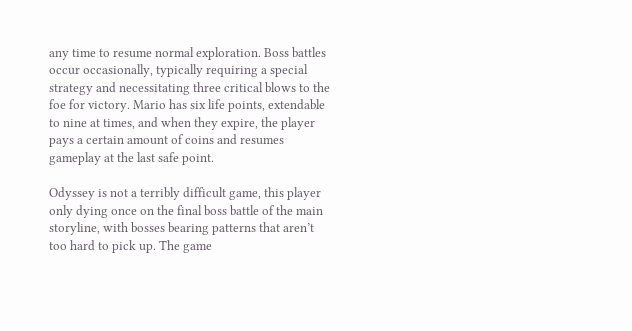any time to resume normal exploration. Boss battles occur occasionally, typically requiring a special strategy and necessitating three critical blows to the foe for victory. Mario has six life points, extendable to nine at times, and when they expire, the player pays a certain amount of coins and resumes gameplay at the last safe point.

Odyssey is not a terribly difficult game, this player only dying once on the final boss battle of the main storyline, with bosses bearing patterns that aren’t too hard to pick up. The game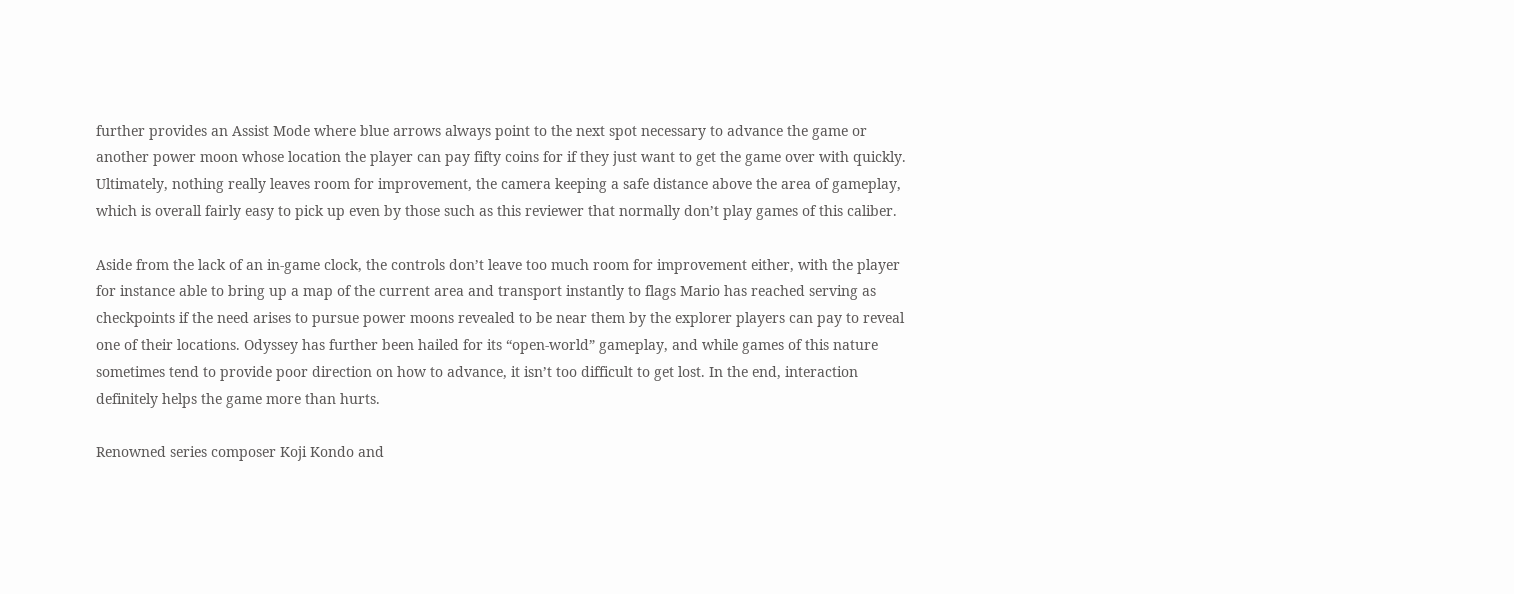further provides an Assist Mode where blue arrows always point to the next spot necessary to advance the game or another power moon whose location the player can pay fifty coins for if they just want to get the game over with quickly. Ultimately, nothing really leaves room for improvement, the camera keeping a safe distance above the area of gameplay, which is overall fairly easy to pick up even by those such as this reviewer that normally don’t play games of this caliber.

Aside from the lack of an in-game clock, the controls don’t leave too much room for improvement either, with the player for instance able to bring up a map of the current area and transport instantly to flags Mario has reached serving as checkpoints if the need arises to pursue power moons revealed to be near them by the explorer players can pay to reveal one of their locations. Odyssey has further been hailed for its “open-world” gameplay, and while games of this nature sometimes tend to provide poor direction on how to advance, it isn’t too difficult to get lost. In the end, interaction definitely helps the game more than hurts.

Renowned series composer Koji Kondo and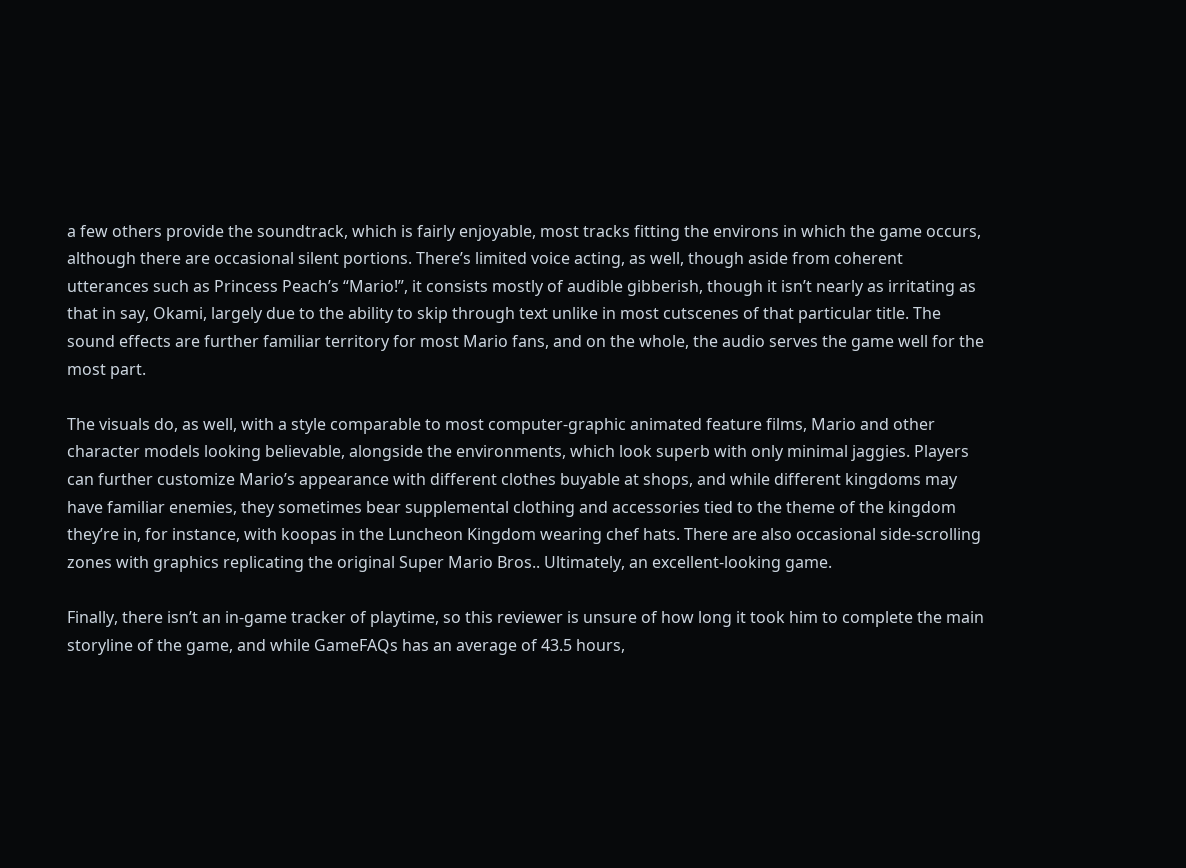a few others provide the soundtrack, which is fairly enjoyable, most tracks fitting the environs in which the game occurs, although there are occasional silent portions. There’s limited voice acting, as well, though aside from coherent utterances such as Princess Peach’s “Mario!”, it consists mostly of audible gibberish, though it isn’t nearly as irritating as that in say, Okami, largely due to the ability to skip through text unlike in most cutscenes of that particular title. The sound effects are further familiar territory for most Mario fans, and on the whole, the audio serves the game well for the most part.

The visuals do, as well, with a style comparable to most computer-graphic animated feature films, Mario and other character models looking believable, alongside the environments, which look superb with only minimal jaggies. Players can further customize Mario’s appearance with different clothes buyable at shops, and while different kingdoms may have familiar enemies, they sometimes bear supplemental clothing and accessories tied to the theme of the kingdom they’re in, for instance, with koopas in the Luncheon Kingdom wearing chef hats. There are also occasional side-scrolling zones with graphics replicating the original Super Mario Bros.. Ultimately, an excellent-looking game.

Finally, there isn’t an in-game tracker of playtime, so this reviewer is unsure of how long it took him to complete the main storyline of the game, and while GameFAQs has an average of 43.5 hours,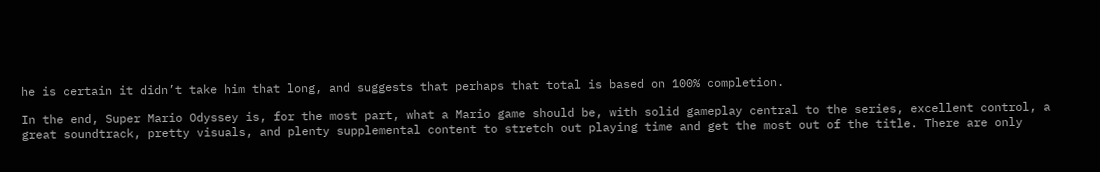he is certain it didn’t take him that long, and suggests that perhaps that total is based on 100% completion.

In the end, Super Mario Odyssey is, for the most part, what a Mario game should be, with solid gameplay central to the series, excellent control, a great soundtrack, pretty visuals, and plenty supplemental content to stretch out playing time and get the most out of the title. There are only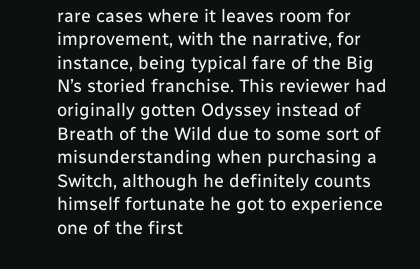rare cases where it leaves room for improvement, with the narrative, for instance, being typical fare of the Big N’s storied franchise. This reviewer had originally gotten Odyssey instead of Breath of the Wild due to some sort of misunderstanding when purchasing a Switch, although he definitely counts himself fortunate he got to experience one of the first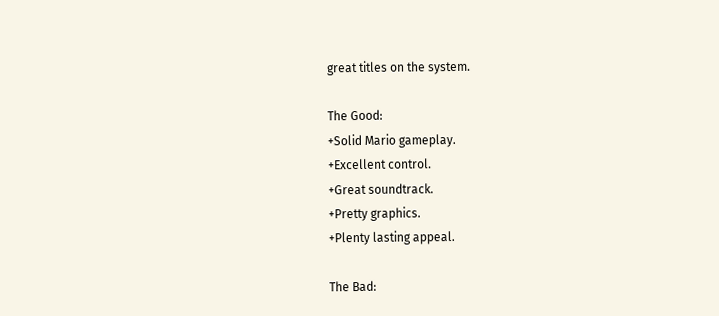great titles on the system.

The Good:
+Solid Mario gameplay.
+Excellent control.
+Great soundtrack.
+Pretty graphics.
+Plenty lasting appeal.

The Bad: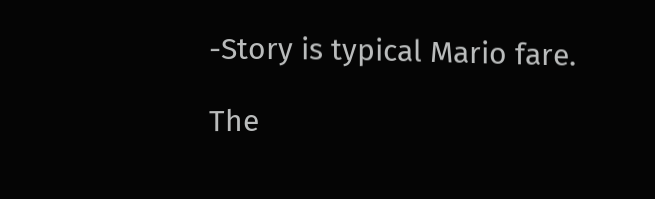-Story is typical Mario fare.

The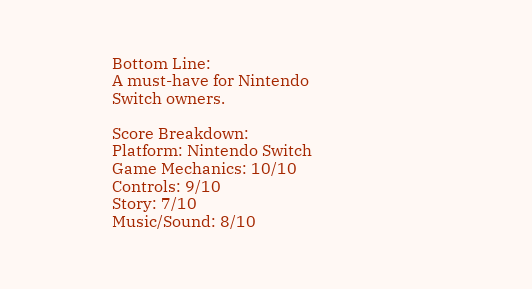Bottom Line:
A must-have for Nintendo Switch owners.

Score Breakdown:
Platform: Nintendo Switch
Game Mechanics: 10/10
Controls: 9/10
Story: 7/10
Music/Sound: 8/10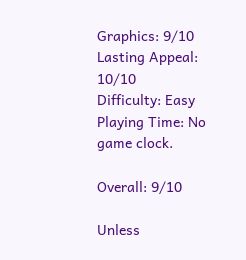Graphics: 9/10
Lasting Appeal: 10/10
Difficulty: Easy
Playing Time: No game clock.

Overall: 9/10

Unless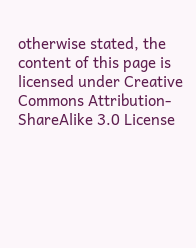otherwise stated, the content of this page is licensed under Creative Commons Attribution-ShareAlike 3.0 License